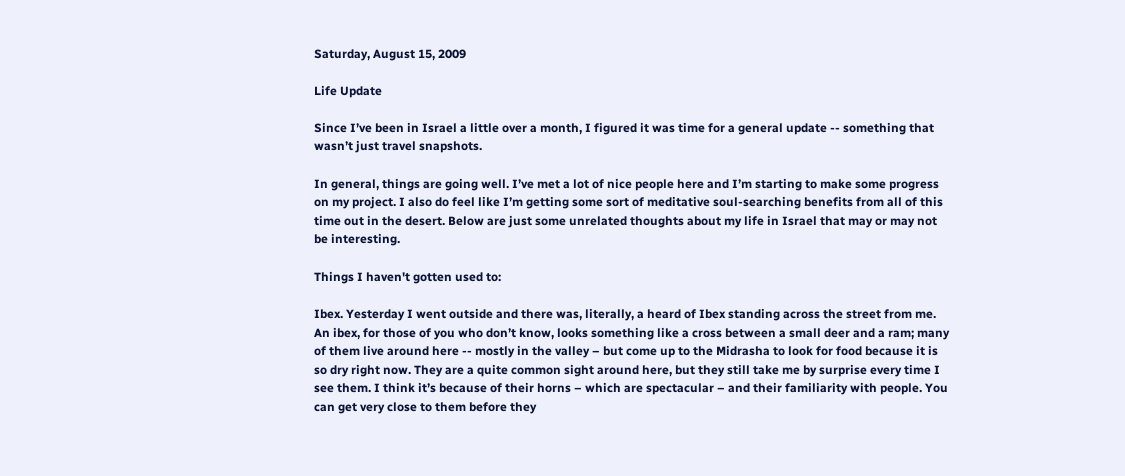Saturday, August 15, 2009

Life Update

Since I’ve been in Israel a little over a month, I figured it was time for a general update -- something that wasn’t just travel snapshots.

In general, things are going well. I’ve met a lot of nice people here and I’m starting to make some progress on my project. I also do feel like I’m getting some sort of meditative soul-searching benefits from all of this time out in the desert. Below are just some unrelated thoughts about my life in Israel that may or may not be interesting.

Things I haven't gotten used to:

Ibex. Yesterday I went outside and there was, literally, a heard of Ibex standing across the street from me. An ibex, for those of you who don’t know, looks something like a cross between a small deer and a ram; many of them live around here -- mostly in the valley – but come up to the Midrasha to look for food because it is so dry right now. They are a quite common sight around here, but they still take me by surprise every time I see them. I think it’s because of their horns – which are spectacular – and their familiarity with people. You can get very close to them before they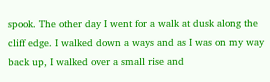spook. The other day I went for a walk at dusk along the cliff edge. I walked down a ways and as I was on my way back up, I walked over a small rise and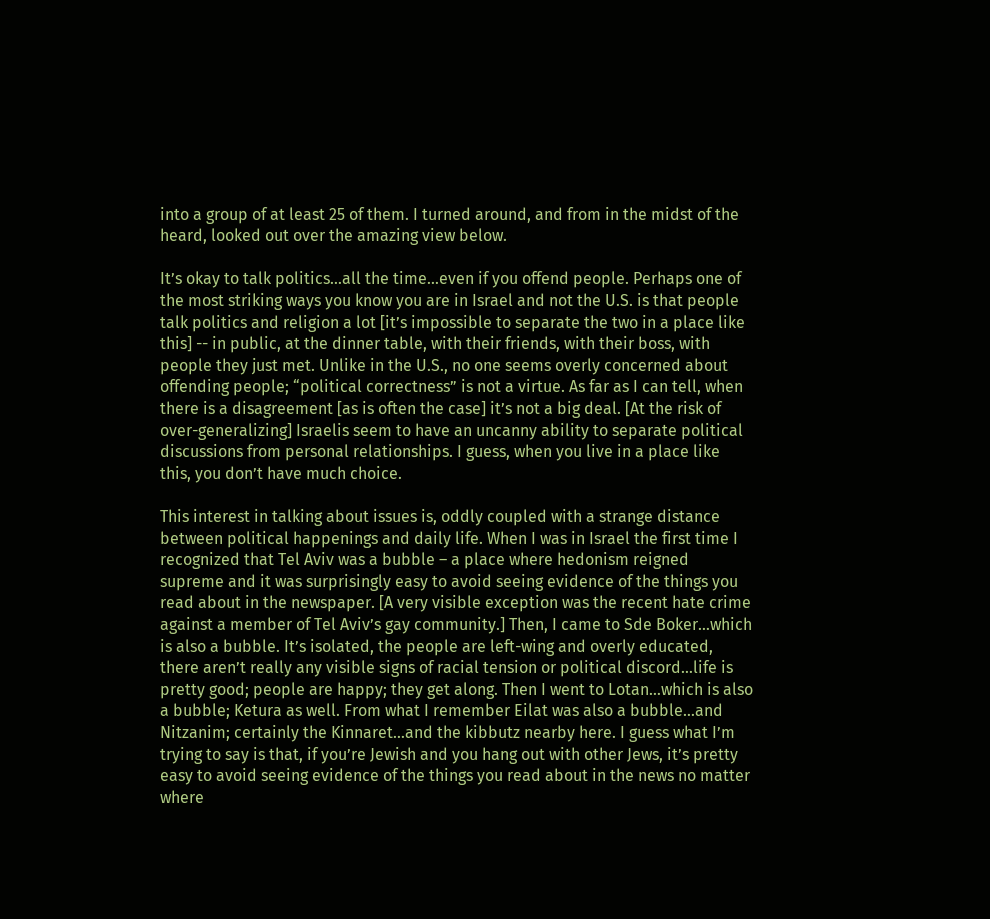into a group of at least 25 of them. I turned around, and from in the midst of the heard, looked out over the amazing view below.

It’s okay to talk politics…all the time…even if you offend people. Perhaps one of the most striking ways you know you are in Israel and not the U.S. is that people talk politics and religion a lot [it’s impossible to separate the two in a place like this] -- in public, at the dinner table, with their friends, with their boss, with people they just met. Unlike in the U.S., no one seems overly concerned about offending people; “political correctness” is not a virtue. As far as I can tell, when there is a disagreement [as is often the case] it’s not a big deal. [At the risk of over-generalizing] Israelis seem to have an uncanny ability to separate political discussions from personal relationships. I guess, when you live in a place like this, you don’t have much choice.

This interest in talking about issues is, oddly coupled with a strange distance between political happenings and daily life. When I was in Israel the first time I recognized that Tel Aviv was a bubble – a place where hedonism reigned supreme and it was surprisingly easy to avoid seeing evidence of the things you read about in the newspaper. [A very visible exception was the recent hate crime against a member of Tel Aviv’s gay community.] Then, I came to Sde Boker…which is also a bubble. It’s isolated, the people are left-wing and overly educated, there aren’t really any visible signs of racial tension or political discord…life is pretty good; people are happy; they get along. Then I went to Lotan…which is also a bubble; Ketura as well. From what I remember Eilat was also a bubble…and Nitzanim; certainly the Kinnaret…and the kibbutz nearby here. I guess what I’m trying to say is that, if you’re Jewish and you hang out with other Jews, it’s pretty easy to avoid seeing evidence of the things you read about in the news no matter where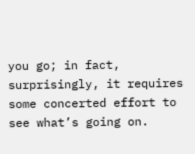you go; in fact, surprisingly, it requires some concerted effort to see what’s going on.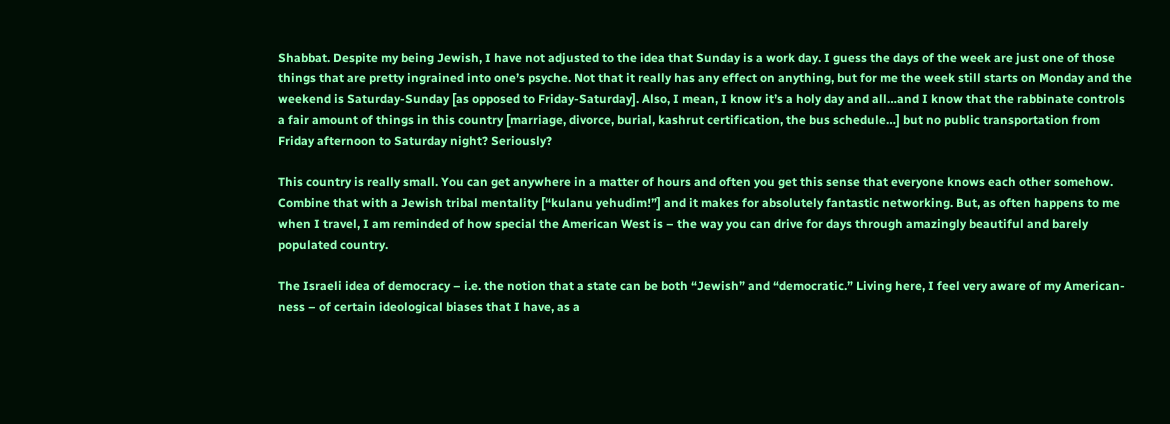Shabbat. Despite my being Jewish, I have not adjusted to the idea that Sunday is a work day. I guess the days of the week are just one of those things that are pretty ingrained into one’s psyche. Not that it really has any effect on anything, but for me the week still starts on Monday and the weekend is Saturday-Sunday [as opposed to Friday-Saturday]. Also, I mean, I know it’s a holy day and all…and I know that the rabbinate controls a fair amount of things in this country [marriage, divorce, burial, kashrut certification, the bus schedule…] but no public transportation from Friday afternoon to Saturday night? Seriously?

This country is really small. You can get anywhere in a matter of hours and often you get this sense that everyone knows each other somehow. Combine that with a Jewish tribal mentality [“kulanu yehudim!”] and it makes for absolutely fantastic networking. But, as often happens to me when I travel, I am reminded of how special the American West is – the way you can drive for days through amazingly beautiful and barely populated country.

The Israeli idea of democracy – i.e. the notion that a state can be both “Jewish” and “democratic.” Living here, I feel very aware of my American-ness – of certain ideological biases that I have, as a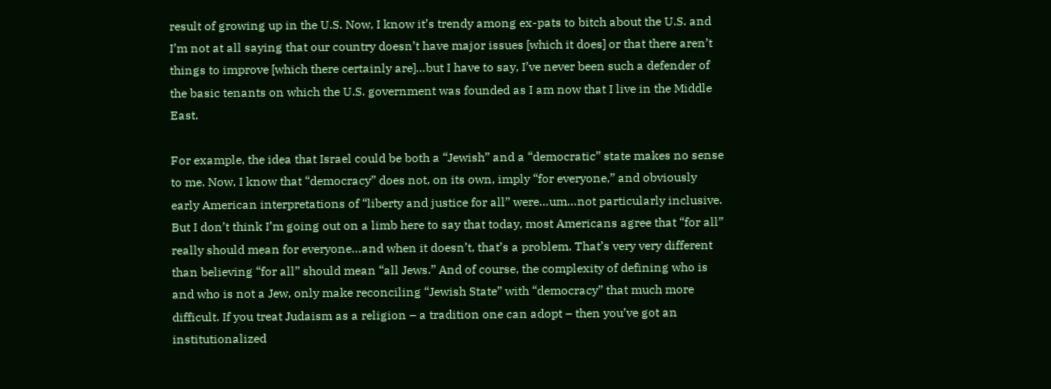result of growing up in the U.S. Now, I know it’s trendy among ex-pats to bitch about the U.S. and I’m not at all saying that our country doesn’t have major issues [which it does] or that there aren’t things to improve [which there certainly are]…but I have to say, I’ve never been such a defender of the basic tenants on which the U.S. government was founded as I am now that I live in the Middle East.

For example, the idea that Israel could be both a “Jewish” and a “democratic” state makes no sense to me. Now, I know that “democracy” does not, on its own, imply “for everyone,” and obviously early American interpretations of “liberty and justice for all” were…um…not particularly inclusive. But I don’t think I’m going out on a limb here to say that today, most Americans agree that “for all” really should mean for everyone…and when it doesn’t, that’s a problem. That’s very very different than believing “for all” should mean “all Jews.” And of course, the complexity of defining who is and who is not a Jew, only make reconciling “Jewish State” with “democracy” that much more difficult. If you treat Judaism as a religion – a tradition one can adopt – then you’ve got an institutionalized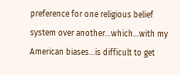preference for one religious belief system over another…which…with my American biases…is difficult to get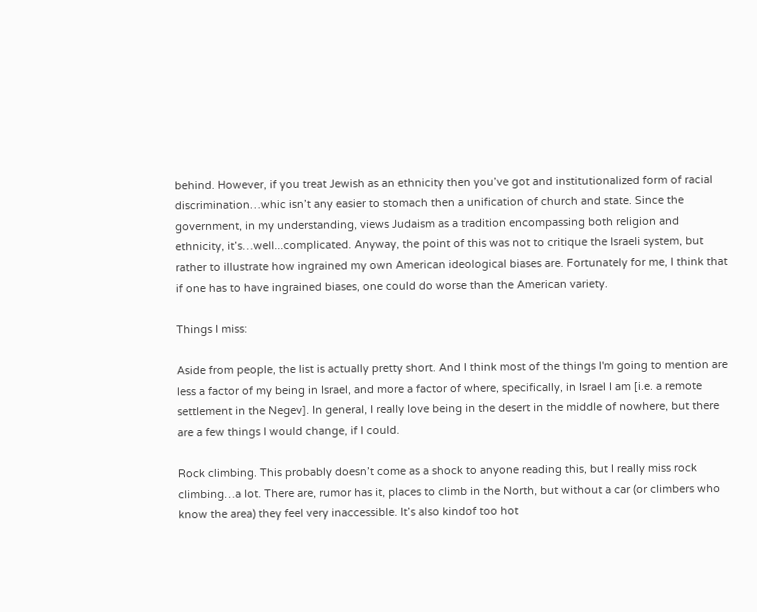behind. However, if you treat Jewish as an ethnicity then you’ve got and institutionalized form of racial discrimination…whic isn’t any easier to stomach then a unification of church and state. Since the government, in my understanding, views Judaism as a tradition encompassing both religion and ethnicity, it’s…well...complicated. Anyway, the point of this was not to critique the Israeli system, but rather to illustrate how ingrained my own American ideological biases are. Fortunately for me, I think that if one has to have ingrained biases, one could do worse than the American variety.

Things I miss:

Aside from people, the list is actually pretty short. And I think most of the things I'm going to mention are less a factor of my being in Israel, and more a factor of where, specifically, in Israel I am [i.e. a remote settlement in the Negev]. In general, I really love being in the desert in the middle of nowhere, but there are a few things I would change, if I could.

Rock climbing. This probably doesn’t come as a shock to anyone reading this, but I really miss rock climbing…a lot. There are, rumor has it, places to climb in the North, but without a car (or climbers who know the area) they feel very inaccessible. It’s also kindof too hot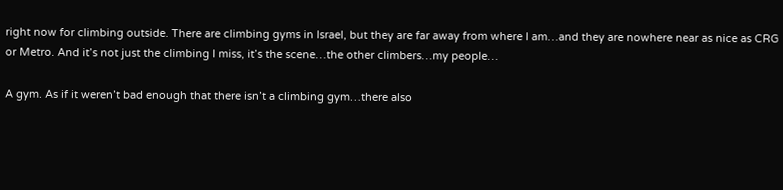right now for climbing outside. There are climbing gyms in Israel, but they are far away from where I am…and they are nowhere near as nice as CRG or Metro. And it’s not just the climbing I miss, it’s the scene…the other climbers…my people…

A gym. As if it weren’t bad enough that there isn’t a climbing gym…there also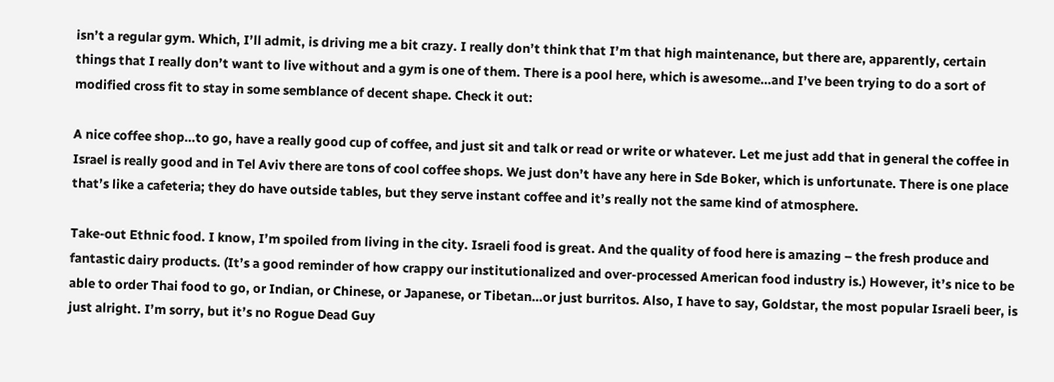isn’t a regular gym. Which, I’ll admit, is driving me a bit crazy. I really don’t think that I’m that high maintenance, but there are, apparently, certain things that I really don’t want to live without and a gym is one of them. There is a pool here, which is awesome…and I’ve been trying to do a sort of modified cross fit to stay in some semblance of decent shape. Check it out:

A nice coffee shop…to go, have a really good cup of coffee, and just sit and talk or read or write or whatever. Let me just add that in general the coffee in Israel is really good and in Tel Aviv there are tons of cool coffee shops. We just don’t have any here in Sde Boker, which is unfortunate. There is one place that’s like a cafeteria; they do have outside tables, but they serve instant coffee and it’s really not the same kind of atmosphere.

Take-out Ethnic food. I know, I’m spoiled from living in the city. Israeli food is great. And the quality of food here is amazing – the fresh produce and fantastic dairy products. (It’s a good reminder of how crappy our institutionalized and over-processed American food industry is.) However, it’s nice to be able to order Thai food to go, or Indian, or Chinese, or Japanese, or Tibetan…or just burritos. Also, I have to say, Goldstar, the most popular Israeli beer, is just alright. I’m sorry, but it’s no Rogue Dead Guy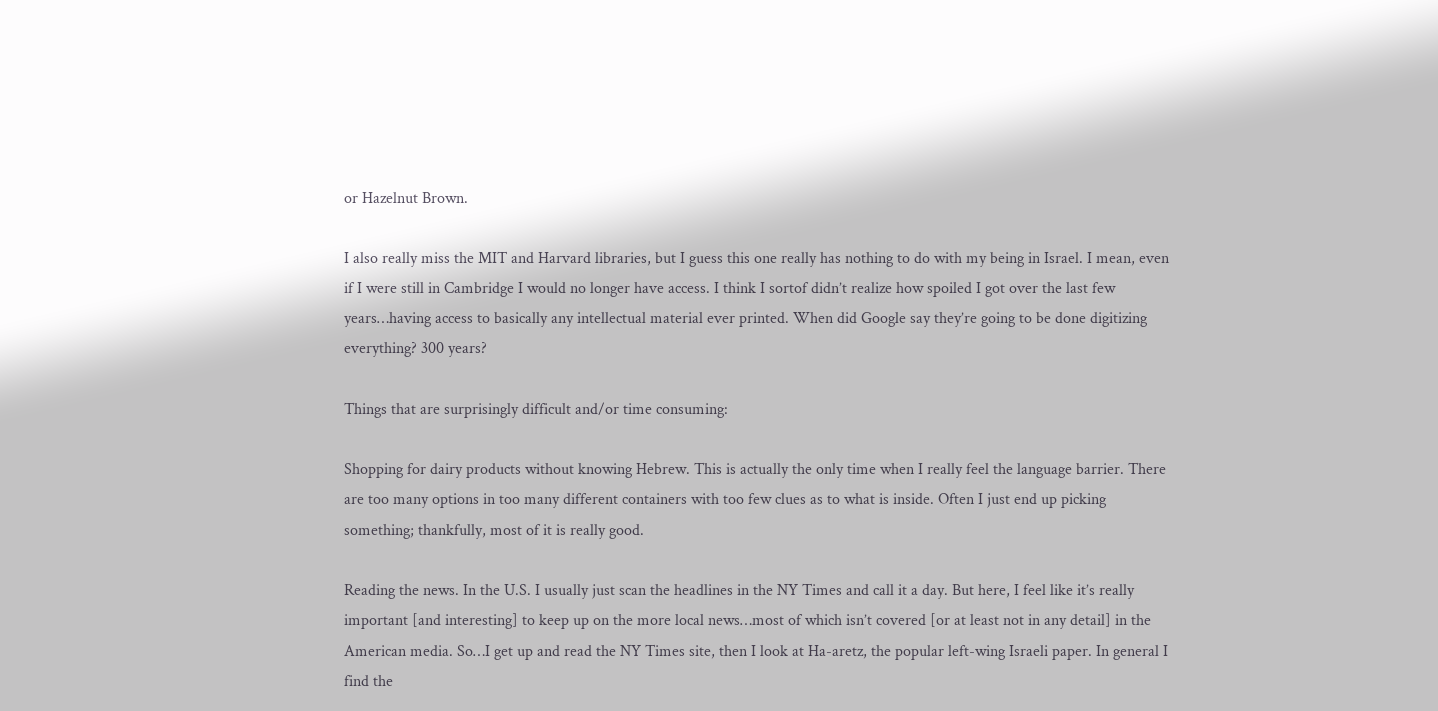or Hazelnut Brown.

I also really miss the MIT and Harvard libraries, but I guess this one really has nothing to do with my being in Israel. I mean, even if I were still in Cambridge I would no longer have access. I think I sortof didn’t realize how spoiled I got over the last few years…having access to basically any intellectual material ever printed. When did Google say they’re going to be done digitizing everything? 300 years?

Things that are surprisingly difficult and/or time consuming:

Shopping for dairy products without knowing Hebrew. This is actually the only time when I really feel the language barrier. There are too many options in too many different containers with too few clues as to what is inside. Often I just end up picking something; thankfully, most of it is really good.

Reading the news. In the U.S. I usually just scan the headlines in the NY Times and call it a day. But here, I feel like it’s really important [and interesting] to keep up on the more local news…most of which isn’t covered [or at least not in any detail] in the American media. So…I get up and read the NY Times site, then I look at Ha-aretz, the popular left-wing Israeli paper. In general I find the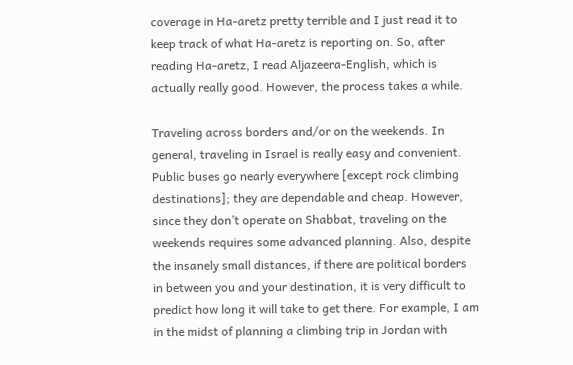coverage in Ha-aretz pretty terrible and I just read it to keep track of what Ha-aretz is reporting on. So, after reading Ha-aretz, I read Aljazeera-English, which is actually really good. However, the process takes a while.

Traveling across borders and/or on the weekends. In general, traveling in Israel is really easy and convenient. Public buses go nearly everywhere [except rock climbing destinations]; they are dependable and cheap. However, since they don’t operate on Shabbat, traveling on the weekends requires some advanced planning. Also, despite the insanely small distances, if there are political borders in between you and your destination, it is very difficult to predict how long it will take to get there. For example, I am in the midst of planning a climbing trip in Jordan with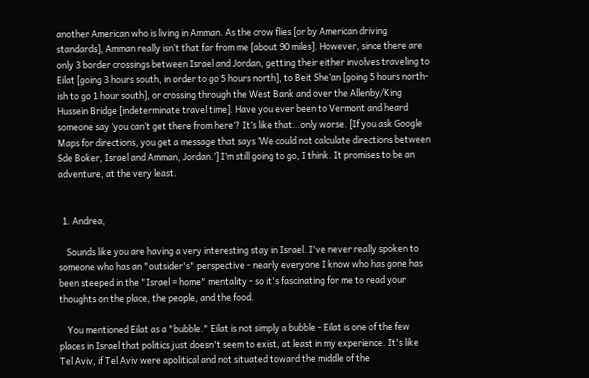another American who is living in Amman. As the crow flies [or by American driving standards], Amman really isn’t that far from me [about 90 miles]. However, since there are only 3 border crossings between Israel and Jordan, getting their either involves traveling to Eilat [going 3 hours south, in order to go 5 hours north], to Beit She’an [going 5 hours north-ish to go 1 hour south], or crossing through the West Bank and over the Allenby/King Hussein Bridge [indeterminate travel time]. Have you ever been to Vermont and heard someone say ‘you can’t get there from here’? It’s like that…only worse. [If you ask Google Maps for directions, you get a message that says ‘We could not calculate directions between Sde Boker, Israel and Amman, Jordan.’] I’m still going to go, I think. It promises to be an adventure, at the very least.


  1. Andrea,

    Sounds like you are having a very interesting stay in Israel. I've never really spoken to someone who has an "outsider's" perspective - nearly everyone I know who has gone has been steeped in the "Israel = home" mentality - so it's fascinating for me to read your thoughts on the place, the people, and the food.

    You mentioned Eilat as a "bubble." Eilat is not simply a bubble - Eilat is one of the few places in Israel that politics just doesn't seem to exist, at least in my experience. It's like Tel Aviv, if Tel Aviv were apolitical and not situated toward the middle of the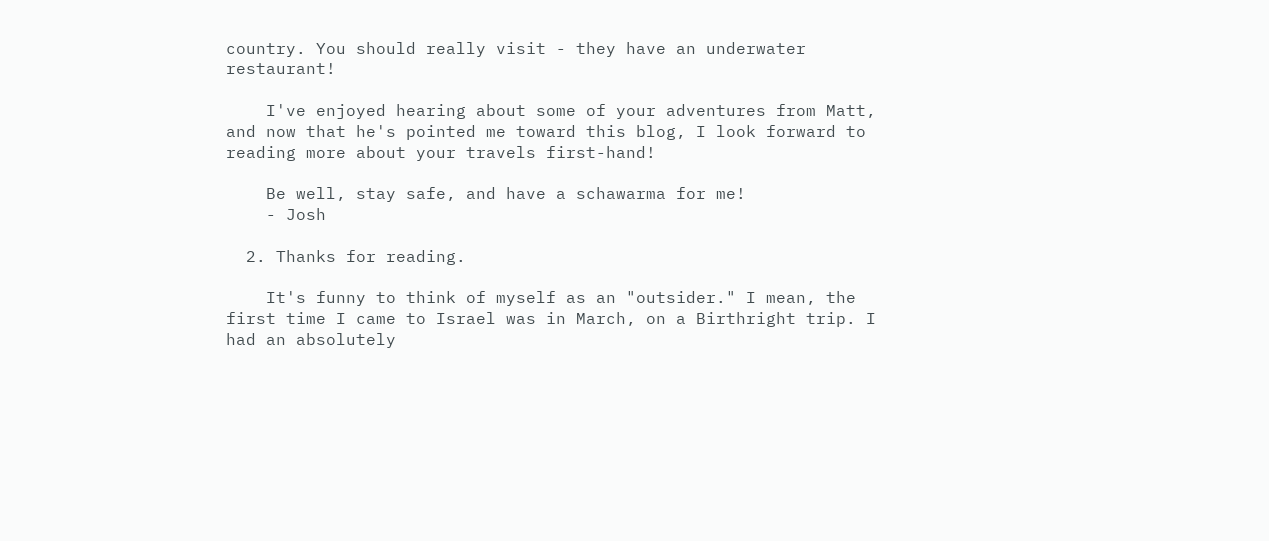country. You should really visit - they have an underwater restaurant!

    I've enjoyed hearing about some of your adventures from Matt, and now that he's pointed me toward this blog, I look forward to reading more about your travels first-hand!

    Be well, stay safe, and have a schawarma for me!
    - Josh

  2. Thanks for reading.

    It's funny to think of myself as an "outsider." I mean, the first time I came to Israel was in March, on a Birthright trip. I had an absolutely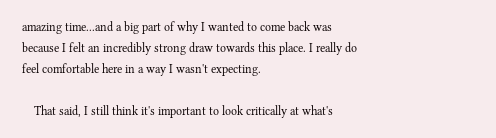amazing time...and a big part of why I wanted to come back was because I felt an incredibly strong draw towards this place. I really do feel comfortable here in a way I wasn't expecting.

    That said, I still think it's important to look critically at what's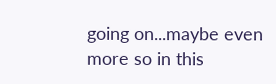going on...maybe even more so in this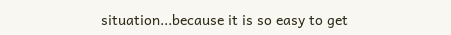situation...because it is so easy to get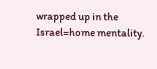wrapped up in the Israel=home mentality.